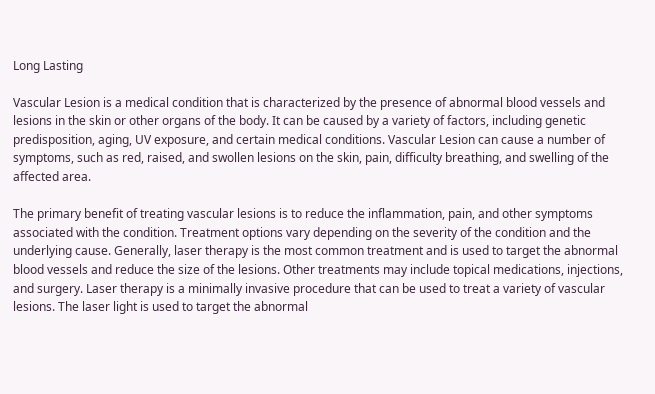Long Lasting

Vascular Lesion is a medical condition that is characterized by the presence of abnormal blood vessels and lesions in the skin or other organs of the body. It can be caused by a variety of factors, including genetic predisposition, aging, UV exposure, and certain medical conditions. Vascular Lesion can cause a number of symptoms, such as red, raised, and swollen lesions on the skin, pain, difficulty breathing, and swelling of the affected area.

The primary benefit of treating vascular lesions is to reduce the inflammation, pain, and other symptoms associated with the condition. Treatment options vary depending on the severity of the condition and the underlying cause. Generally, laser therapy is the most common treatment and is used to target the abnormal blood vessels and reduce the size of the lesions. Other treatments may include topical medications, injections, and surgery. Laser therapy is a minimally invasive procedure that can be used to treat a variety of vascular lesions. The laser light is used to target the abnormal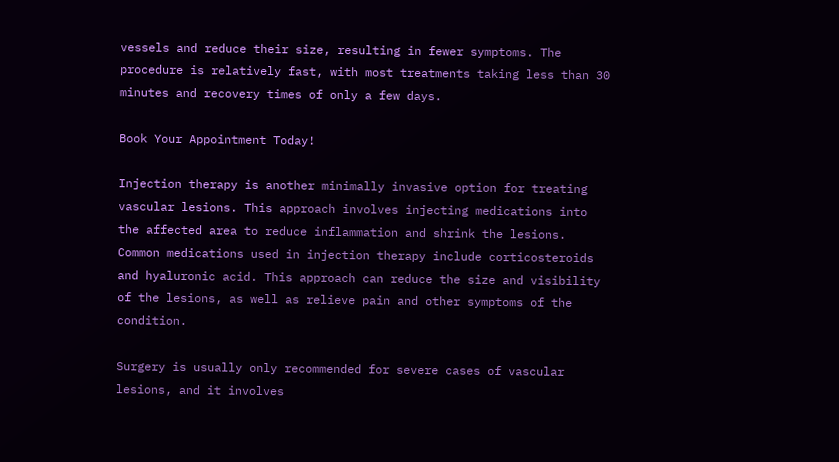vessels and reduce their size, resulting in fewer symptoms. The procedure is relatively fast, with most treatments taking less than 30 minutes and recovery times of only a few days.

Book Your Appointment Today!

Injection therapy is another minimally invasive option for treating vascular lesions. This approach involves injecting medications into the affected area to reduce inflammation and shrink the lesions. Common medications used in injection therapy include corticosteroids and hyaluronic acid. This approach can reduce the size and visibility of the lesions, as well as relieve pain and other symptoms of the condition.

Surgery is usually only recommended for severe cases of vascular lesions, and it involves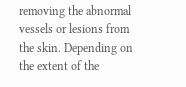removing the abnormal vessels or lesions from the skin. Depending on the extent of the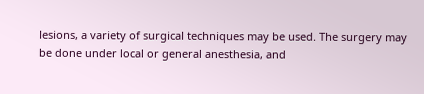lesions, a variety of surgical techniques may be used. The surgery may be done under local or general anesthesia, and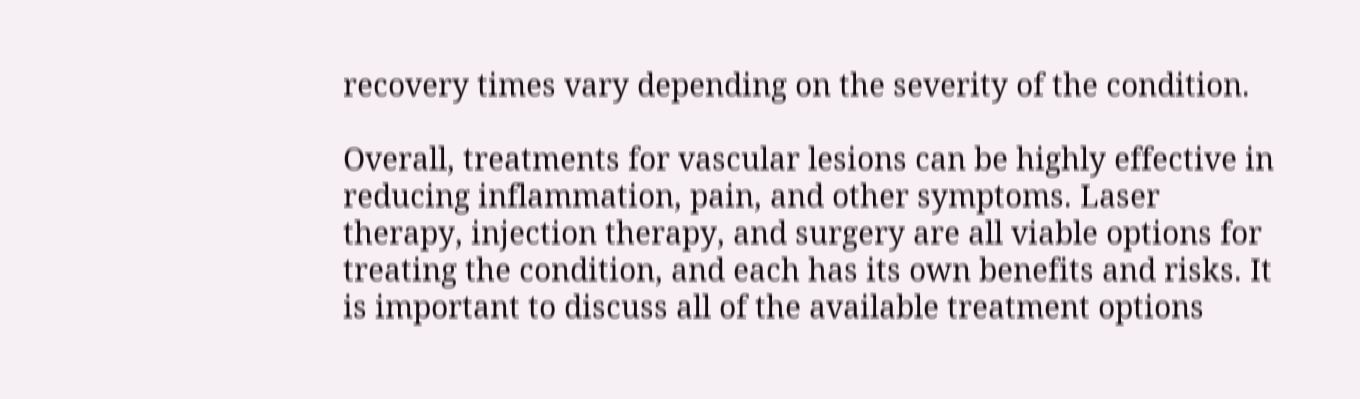recovery times vary depending on the severity of the condition.

Overall, treatments for vascular lesions can be highly effective in reducing inflammation, pain, and other symptoms. Laser therapy, injection therapy, and surgery are all viable options for treating the condition, and each has its own benefits and risks. It is important to discuss all of the available treatment options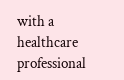with a healthcare professional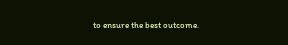to ensure the best outcome.